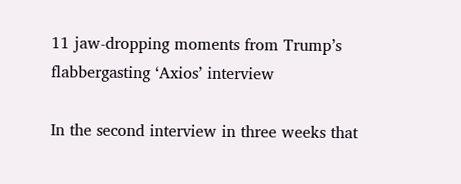11 jaw-dropping moments from Trump’s flabbergasting ‘Axios’ interview

In the second interview in three weeks that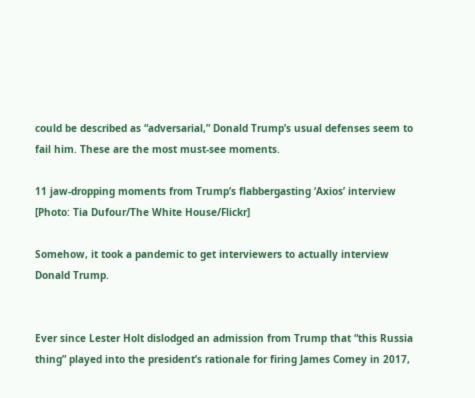could be described as “adversarial,” Donald Trump’s usual defenses seem to fail him. These are the most must-see moments.

11 jaw-dropping moments from Trump’s flabbergasting ‘Axios’ interview
[Photo: Tia Dufour/The White House/Flickr]

Somehow, it took a pandemic to get interviewers to actually interview Donald Trump.


Ever since Lester Holt dislodged an admission from Trump that “this Russia thing” played into the president’s rationale for firing James Comey in 2017,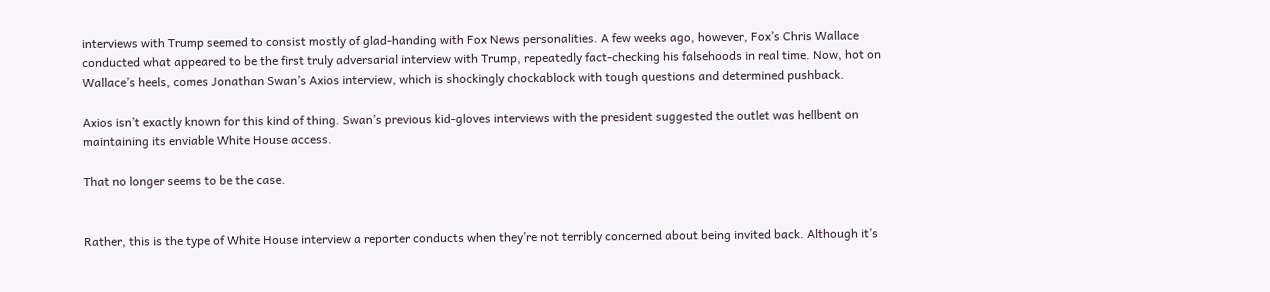interviews with Trump seemed to consist mostly of glad-handing with Fox News personalities. A few weeks ago, however, Fox’s Chris Wallace conducted what appeared to be the first truly adversarial interview with Trump, repeatedly fact-checking his falsehoods in real time. Now, hot on Wallace’s heels, comes Jonathan Swan’s Axios interview, which is shockingly chockablock with tough questions and determined pushback.

Axios isn’t exactly known for this kind of thing. Swan’s previous kid-gloves interviews with the president suggested the outlet was hellbent on maintaining its enviable White House access.

That no longer seems to be the case.


Rather, this is the type of White House interview a reporter conducts when they’re not terribly concerned about being invited back. Although it’s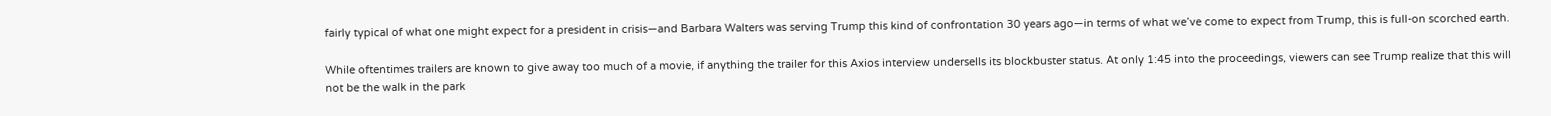fairly typical of what one might expect for a president in crisis—and Barbara Walters was serving Trump this kind of confrontation 30 years ago—in terms of what we’ve come to expect from Trump, this is full-on scorched earth.

While oftentimes trailers are known to give away too much of a movie, if anything the trailer for this Axios interview undersells its blockbuster status. At only 1:45 into the proceedings, viewers can see Trump realize that this will not be the walk in the park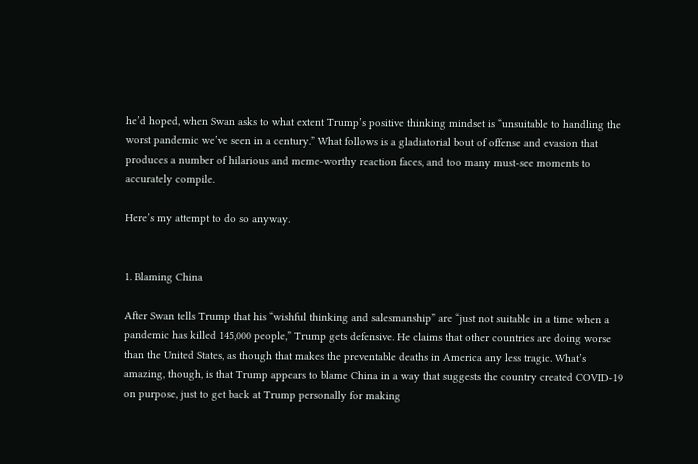he’d hoped, when Swan asks to what extent Trump’s positive thinking mindset is “unsuitable to handling the worst pandemic we’ve seen in a century.” What follows is a gladiatorial bout of offense and evasion that produces a number of hilarious and meme-worthy reaction faces, and too many must-see moments to accurately compile.

Here’s my attempt to do so anyway.


1. Blaming China

After Swan tells Trump that his “wishful thinking and salesmanship” are “just not suitable in a time when a pandemic has killed 145,000 people,” Trump gets defensive. He claims that other countries are doing worse than the United States, as though that makes the preventable deaths in America any less tragic. What’s amazing, though, is that Trump appears to blame China in a way that suggests the country created COVID-19 on purpose, just to get back at Trump personally for making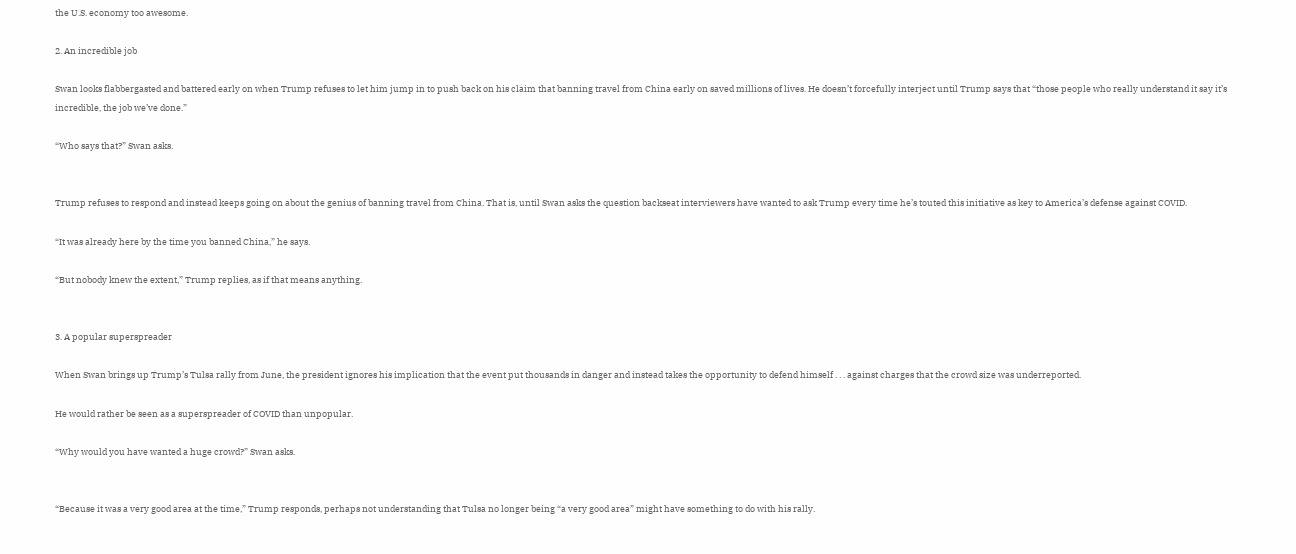the U.S. economy too awesome.

2. An incredible job

Swan looks flabbergasted and battered early on when Trump refuses to let him jump in to push back on his claim that banning travel from China early on saved millions of lives. He doesn’t forcefully interject until Trump says that “those people who really understand it say it’s incredible, the job we’ve done.”

“Who says that?” Swan asks.


Trump refuses to respond and instead keeps going on about the genius of banning travel from China. That is, until Swan asks the question backseat interviewers have wanted to ask Trump every time he’s touted this initiative as key to America’s defense against COVID.

“It was already here by the time you banned China,” he says.

“But nobody knew the extent,” Trump replies, as if that means anything.


3. A popular superspreader

When Swan brings up Trump’s Tulsa rally from June, the president ignores his implication that the event put thousands in danger and instead takes the opportunity to defend himself . . . against charges that the crowd size was underreported.

He would rather be seen as a superspreader of COVID than unpopular.

“Why would you have wanted a huge crowd?” Swan asks.


“Because it was a very good area at the time,” Trump responds, perhaps not understanding that Tulsa no longer being “a very good area” might have something to do with his rally.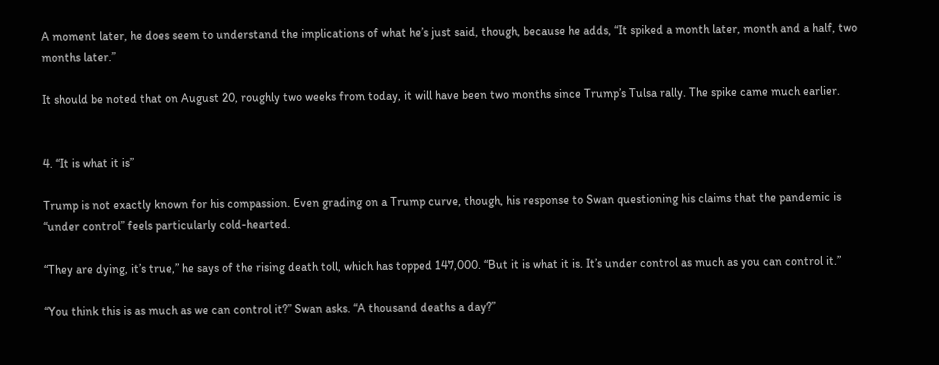A moment later, he does seem to understand the implications of what he’s just said, though, because he adds, “It spiked a month later, month and a half, two months later.”

It should be noted that on August 20, roughly two weeks from today, it will have been two months since Trump’s Tulsa rally. The spike came much earlier.


4. “It is what it is”

Trump is not exactly known for his compassion. Even grading on a Trump curve, though, his response to Swan questioning his claims that the pandemic is “under control” feels particularly cold-hearted.

“They are dying, it’s true,” he says of the rising death toll, which has topped 147,000. “But it is what it is. It’s under control as much as you can control it.”

“You think this is as much as we can control it?” Swan asks. “A thousand deaths a day?”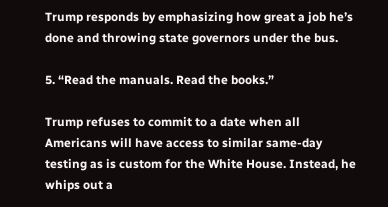Trump responds by emphasizing how great a job he’s done and throwing state governors under the bus.

5. “Read the manuals. Read the books.”

Trump refuses to commit to a date when all Americans will have access to similar same-day testing as is custom for the White House. Instead, he whips out a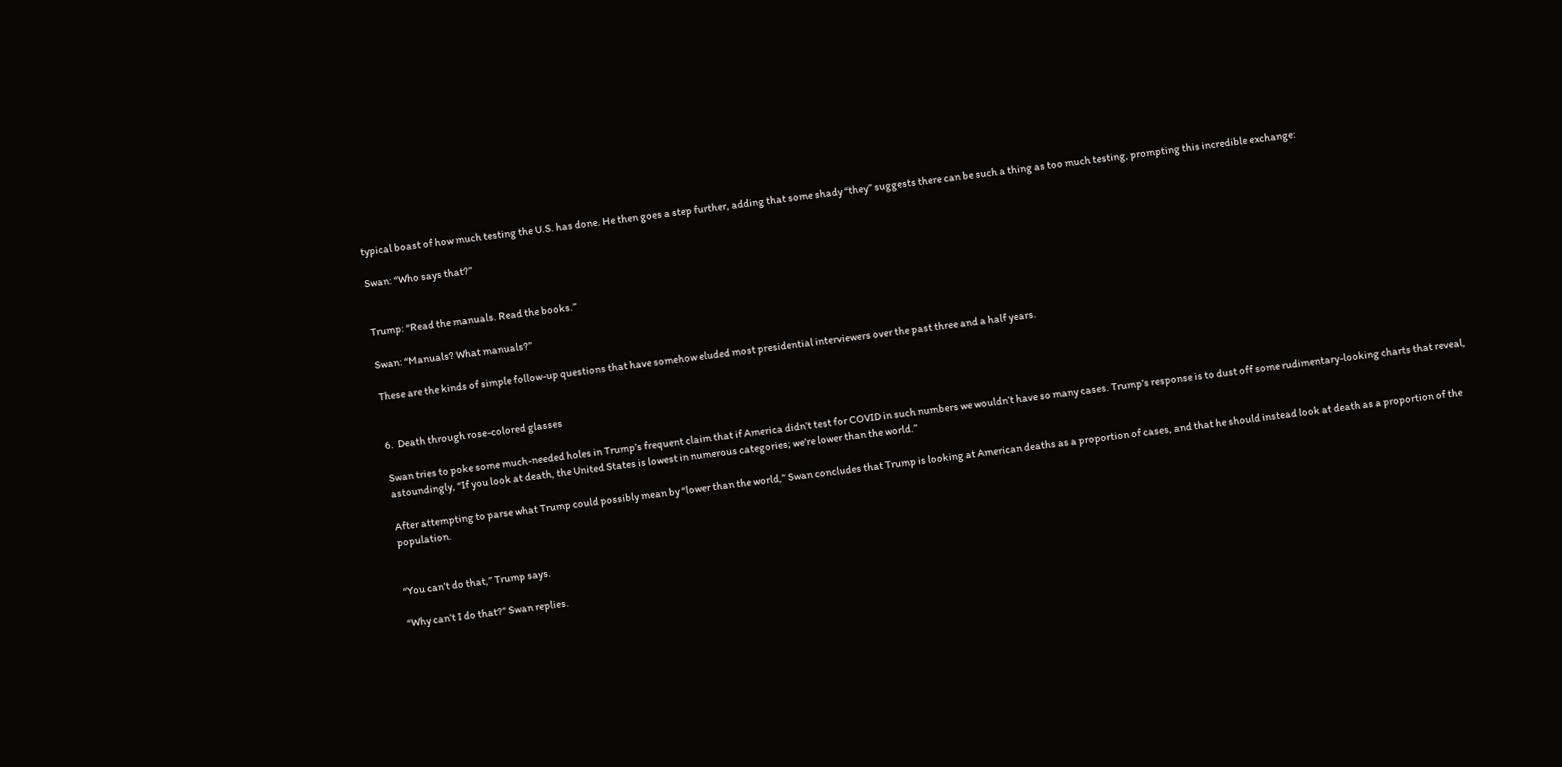typical boast of how much testing the U.S. has done. He then goes a step further, adding that some shady “they” suggests there can be such a thing as too much testing, prompting this incredible exchange:

Swan: “Who says that?”


Trump: “Read the manuals. Read the books.”

Swan: “Manuals? What manuals?”

These are the kinds of simple follow-up questions that have somehow eluded most presidential interviewers over the past three and a half years.


6.  Death through rose-colored glasses

Swan tries to poke some much-needed holes in Trump’s frequent claim that if America didn’t test for COVID in such numbers we wouldn’t have so many cases. Trump’s response is to dust off some rudimentary-looking charts that reveal, astoundingly, “If you look at death, the United States is lowest in numerous categories; we’re lower than the world.”

After attempting to parse what Trump could possibly mean by “lower than the world,” Swan concludes that Trump is looking at American deaths as a proportion of cases, and that he should instead look at death as a proportion of the population.


“You can’t do that,” Trump says.

“Why can’t I do that?” Swan replies.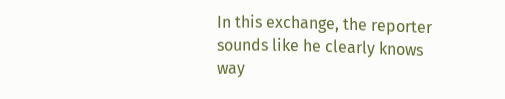In this exchange, the reporter sounds like he clearly knows way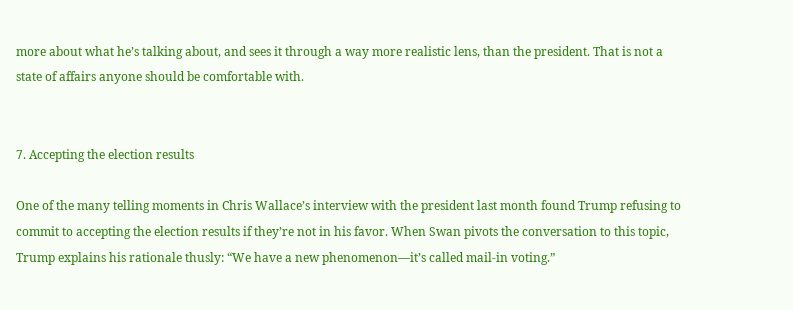more about what he’s talking about, and sees it through a way more realistic lens, than the president. That is not a state of affairs anyone should be comfortable with.


7. Accepting the election results

One of the many telling moments in Chris Wallace’s interview with the president last month found Trump refusing to commit to accepting the election results if they’re not in his favor. When Swan pivots the conversation to this topic, Trump explains his rationale thusly: “We have a new phenomenon—it’s called mail-in voting.”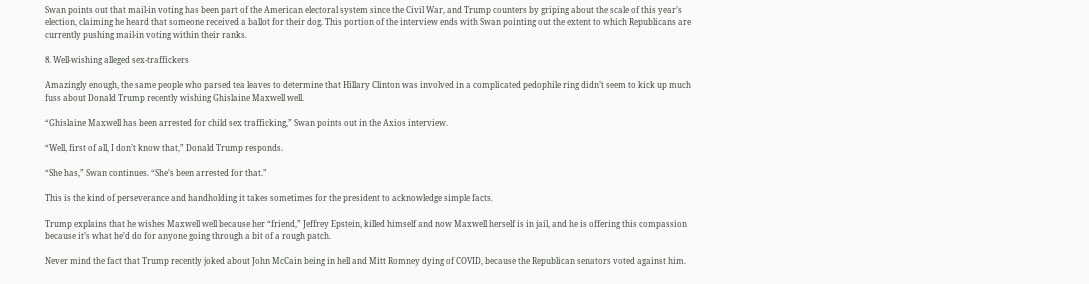Swan points out that mail-in voting has been part of the American electoral system since the Civil War, and Trump counters by griping about the scale of this year’s election, claiming he heard that someone received a ballot for their dog. This portion of the interview ends with Swan pointing out the extent to which Republicans are currently pushing mail-in voting within their ranks.

8. Well-wishing alleged sex-traffickers

Amazingly enough, the same people who parsed tea leaves to determine that Hillary Clinton was involved in a complicated pedophile ring didn’t seem to kick up much fuss about Donald Trump recently wishing Ghislaine Maxwell well.

“Ghislaine Maxwell has been arrested for child sex trafficking,” Swan points out in the Axios interview.

“Well, first of all, I don’t know that,” Donald Trump responds.

“She has,” Swan continues. “She’s been arrested for that.”

This is the kind of perseverance and handholding it takes sometimes for the president to acknowledge simple facts.

Trump explains that he wishes Maxwell well because her “friend,” Jeffrey Epstein, killed himself and now Maxwell herself is in jail, and he is offering this compassion because it’s what he’d do for anyone going through a bit of a rough patch.

Never mind the fact that Trump recently joked about John McCain being in hell and Mitt Romney dying of COVID, because the Republican senators voted against him.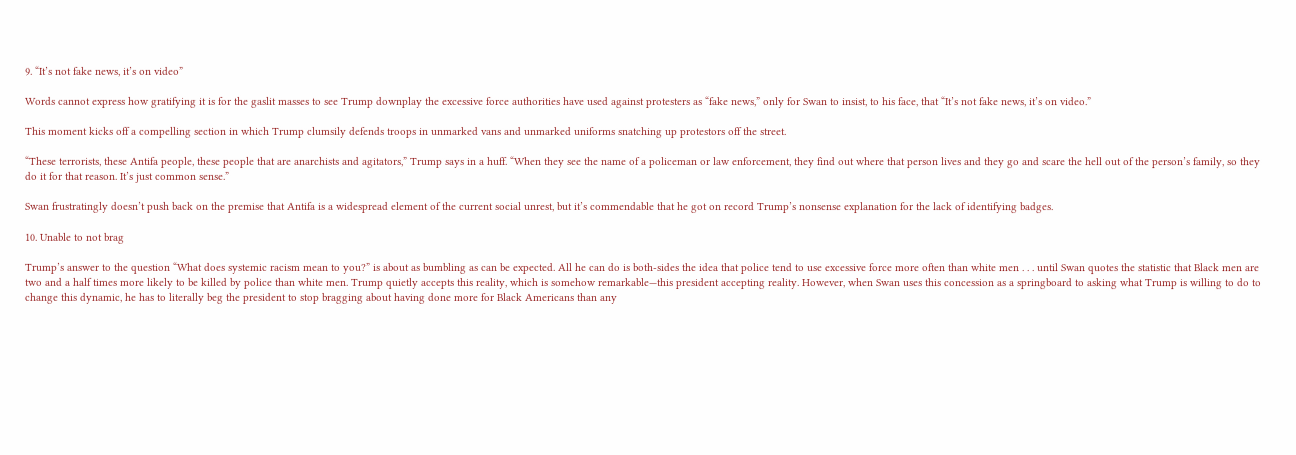9. “It’s not fake news, it’s on video”

Words cannot express how gratifying it is for the gaslit masses to see Trump downplay the excessive force authorities have used against protesters as “fake news,” only for Swan to insist, to his face, that “It’s not fake news, it’s on video.”

This moment kicks off a compelling section in which Trump clumsily defends troops in unmarked vans and unmarked uniforms snatching up protestors off the street.

“These terrorists, these Antifa people, these people that are anarchists and agitators,” Trump says in a huff. “When they see the name of a policeman or law enforcement, they find out where that person lives and they go and scare the hell out of the person’s family, so they do it for that reason. It’s just common sense.”

Swan frustratingly doesn’t push back on the premise that Antifa is a widespread element of the current social unrest, but it’s commendable that he got on record Trump’s nonsense explanation for the lack of identifying badges.

10. Unable to not brag

Trump’s answer to the question “What does systemic racism mean to you?” is about as bumbling as can be expected. All he can do is both-sides the idea that police tend to use excessive force more often than white men . . . until Swan quotes the statistic that Black men are two and a half times more likely to be killed by police than white men. Trump quietly accepts this reality, which is somehow remarkable—this president accepting reality. However, when Swan uses this concession as a springboard to asking what Trump is willing to do to change this dynamic, he has to literally beg the president to stop bragging about having done more for Black Americans than any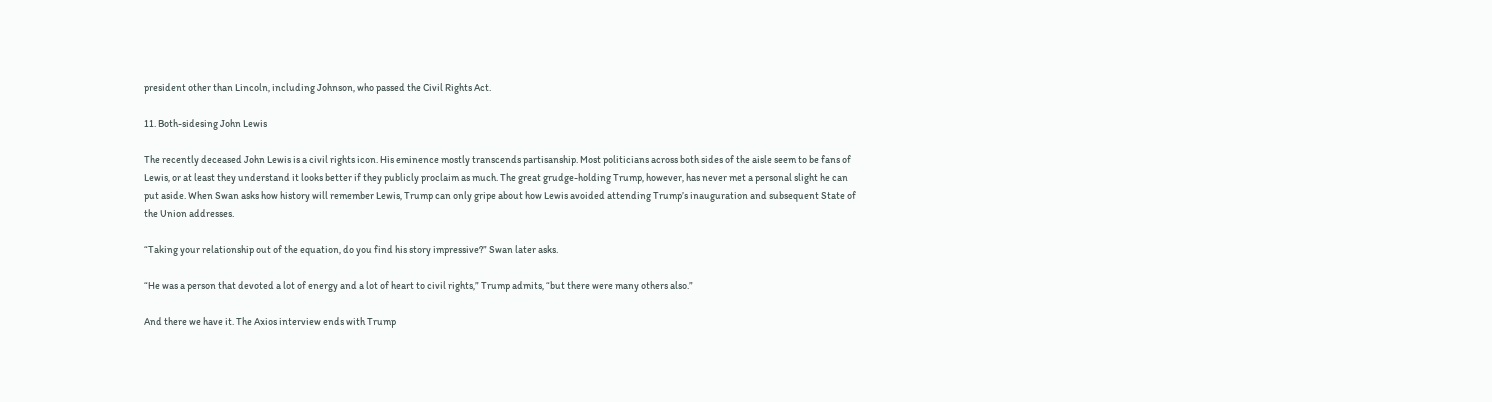president other than Lincoln, including Johnson, who passed the Civil Rights Act.

11. Both-sidesing John Lewis

The recently deceased John Lewis is a civil rights icon. His eminence mostly transcends partisanship. Most politicians across both sides of the aisle seem to be fans of Lewis, or at least they understand it looks better if they publicly proclaim as much. The great grudge-holding Trump, however, has never met a personal slight he can put aside. When Swan asks how history will remember Lewis, Trump can only gripe about how Lewis avoided attending Trump’s inauguration and subsequent State of the Union addresses.

“Taking your relationship out of the equation, do you find his story impressive?” Swan later asks.

“He was a person that devoted a lot of energy and a lot of heart to civil rights,” Trump admits, “but there were many others also.”

And there we have it. The Axios interview ends with Trump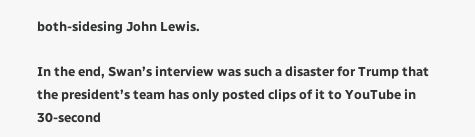both-sidesing John Lewis.

In the end, Swan’s interview was such a disaster for Trump that the president’s team has only posted clips of it to YouTube in 30-second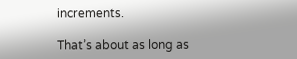increments.

That’s about as long as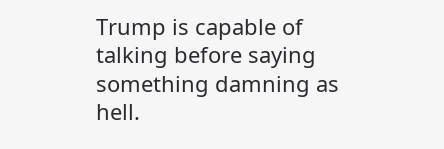Trump is capable of talking before saying something damning as hell.